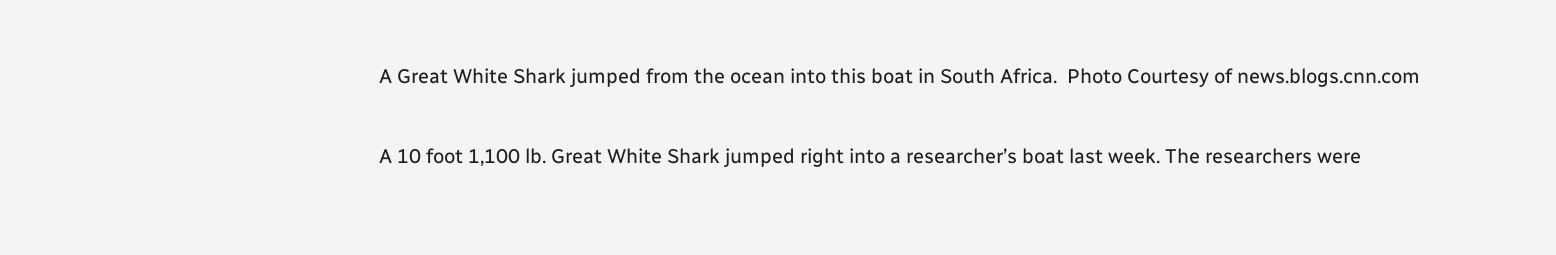A Great White Shark jumped from the ocean into this boat in South Africa.  Photo Courtesy of news.blogs.cnn.com

A 10 foot 1,100 lb. Great White Shark jumped right into a researcher’s boat last week. The researchers were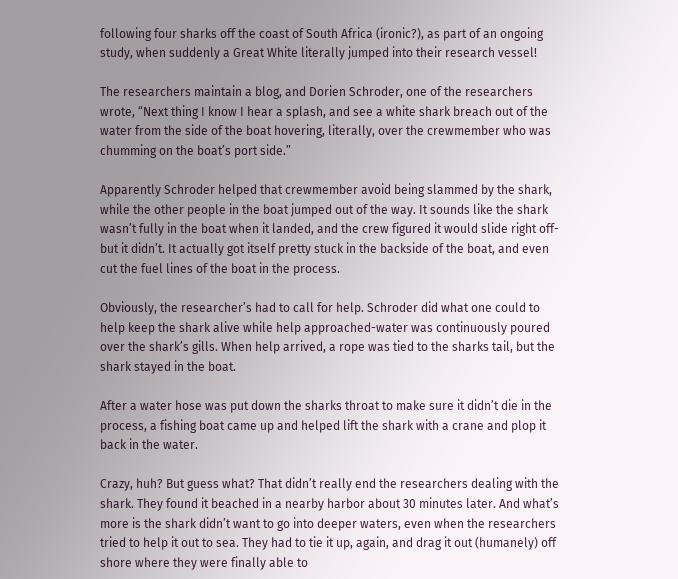following four sharks off the coast of South Africa (ironic?), as part of an ongoing study, when suddenly a Great White literally jumped into their research vessel!

The researchers maintain a blog, and Dorien Schroder, one of the researchers wrote, “Next thing I know I hear a splash, and see a white shark breach out of the water from the side of the boat hovering, literally, over the crewmember who was chumming on the boat’s port side.”

Apparently Schroder helped that crewmember avoid being slammed by the shark, while the other people in the boat jumped out of the way. It sounds like the shark wasn’t fully in the boat when it landed, and the crew figured it would slide right off-but it didn’t. It actually got itself pretty stuck in the backside of the boat, and even cut the fuel lines of the boat in the process.

Obviously, the researcher’s had to call for help. Schroder did what one could to help keep the shark alive while help approached-water was continuously poured over the shark’s gills. When help arrived, a rope was tied to the sharks tail, but the shark stayed in the boat.

After a water hose was put down the sharks throat to make sure it didn’t die in the process, a fishing boat came up and helped lift the shark with a crane and plop it back in the water.

Crazy, huh? But guess what? That didn’t really end the researchers dealing with the shark. They found it beached in a nearby harbor about 30 minutes later. And what’s more is the shark didn’t want to go into deeper waters, even when the researchers tried to help it out to sea. They had to tie it up, again, and drag it out (humanely) off shore where they were finally able to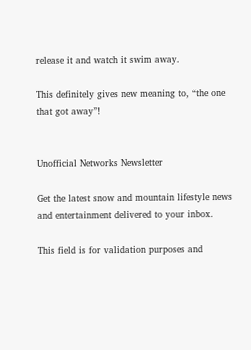release it and watch it swim away.

This definitely gives new meaning to, “the one that got away”!


Unofficial Networks Newsletter

Get the latest snow and mountain lifestyle news and entertainment delivered to your inbox.

This field is for validation purposes and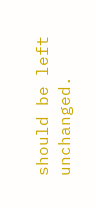should be left unchanged.